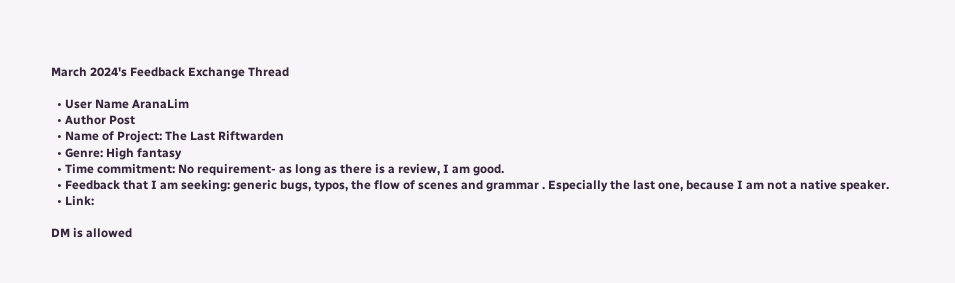March 2024's Feedback Exchange Thread

  • User Name AranaLim
  • Author Post
  • Name of Project: The Last Riftwarden
  • Genre: High fantasy
  • Time commitment: No requirement- as long as there is a review, I am good.
  • Feedback that I am seeking: generic bugs, typos, the flow of scenes and grammar . Especially the last one, because I am not a native speaker.
  • Link:

DM is allowed